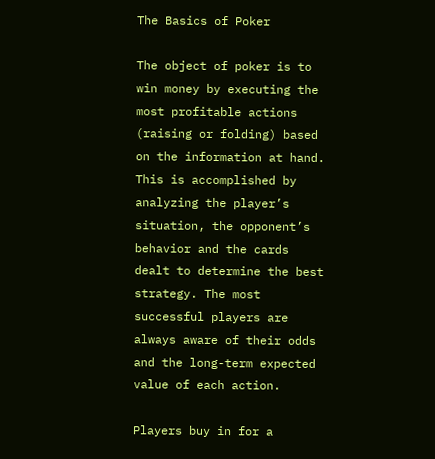The Basics of Poker

The object of poker is to win money by executing the most profitable actions (raising or folding) based on the information at hand. This is accomplished by analyzing the player’s situation, the opponent’s behavior and the cards dealt to determine the best strategy. The most successful players are always aware of their odds and the long-term expected value of each action.

Players buy in for a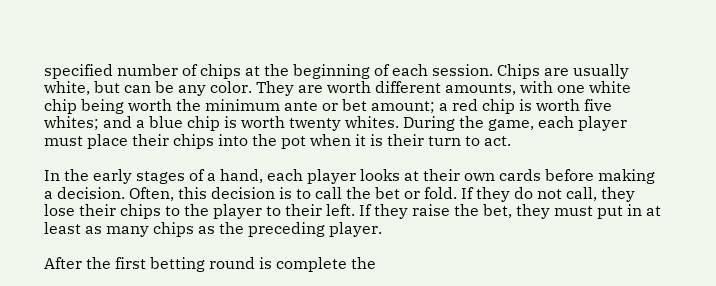specified number of chips at the beginning of each session. Chips are usually white, but can be any color. They are worth different amounts, with one white chip being worth the minimum ante or bet amount; a red chip is worth five whites; and a blue chip is worth twenty whites. During the game, each player must place their chips into the pot when it is their turn to act.

In the early stages of a hand, each player looks at their own cards before making a decision. Often, this decision is to call the bet or fold. If they do not call, they lose their chips to the player to their left. If they raise the bet, they must put in at least as many chips as the preceding player.

After the first betting round is complete the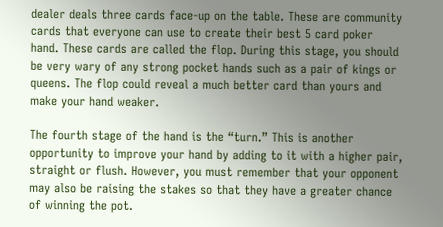dealer deals three cards face-up on the table. These are community cards that everyone can use to create their best 5 card poker hand. These cards are called the flop. During this stage, you should be very wary of any strong pocket hands such as a pair of kings or queens. The flop could reveal a much better card than yours and make your hand weaker.

The fourth stage of the hand is the “turn.” This is another opportunity to improve your hand by adding to it with a higher pair, straight or flush. However, you must remember that your opponent may also be raising the stakes so that they have a greater chance of winning the pot.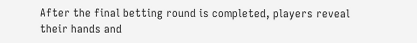After the final betting round is completed, players reveal their hands and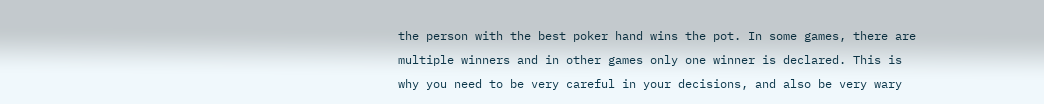the person with the best poker hand wins the pot. In some games, there are multiple winners and in other games only one winner is declared. This is why you need to be very careful in your decisions, and also be very wary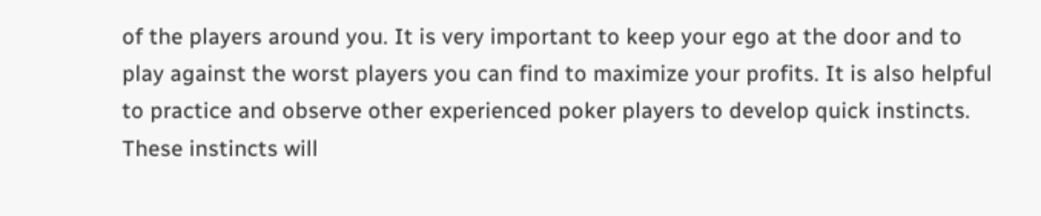of the players around you. It is very important to keep your ego at the door and to play against the worst players you can find to maximize your profits. It is also helpful to practice and observe other experienced poker players to develop quick instincts. These instincts will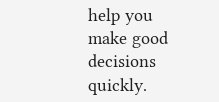help you make good decisions quickly.